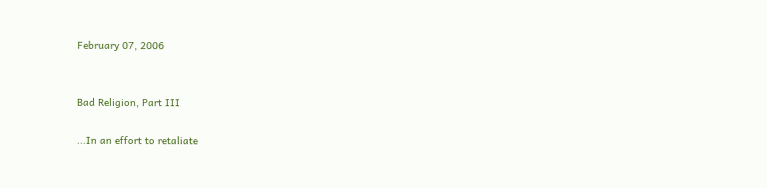February 07, 2006


Bad Religion, Part III

...In an effort to retaliate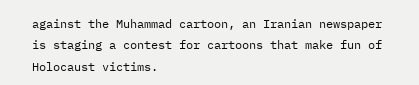against the Muhammad cartoon, an Iranian newspaper is staging a contest for cartoons that make fun of Holocaust victims.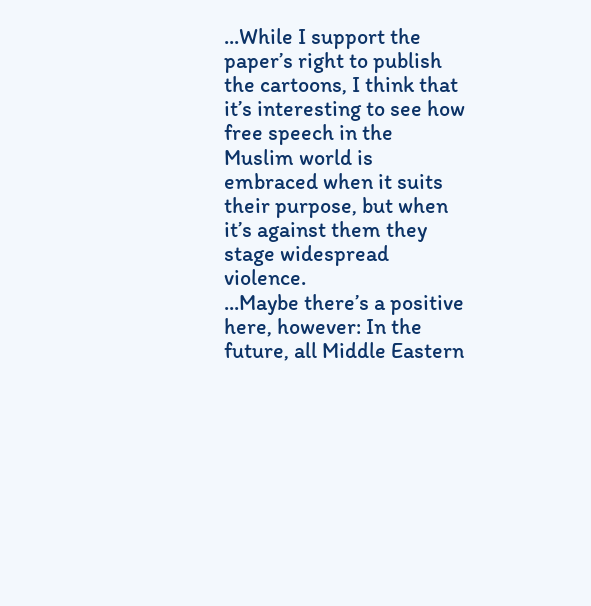...While I support the paper’s right to publish the cartoons, I think that it’s interesting to see how free speech in the Muslim world is embraced when it suits their purpose, but when it’s against them they stage widespread violence.
...Maybe there’s a positive here, however: In the future, all Middle Eastern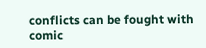conflicts can be fought with comic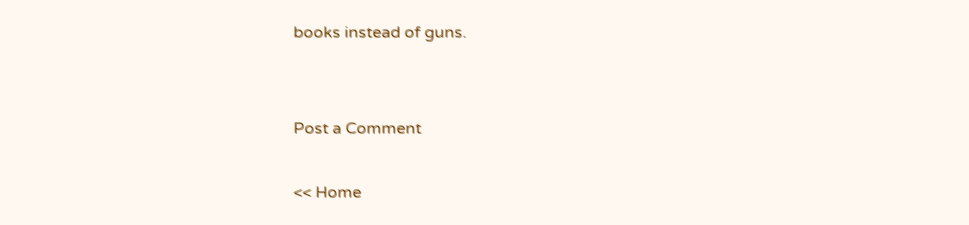books instead of guns.


Post a Comment

<< Home